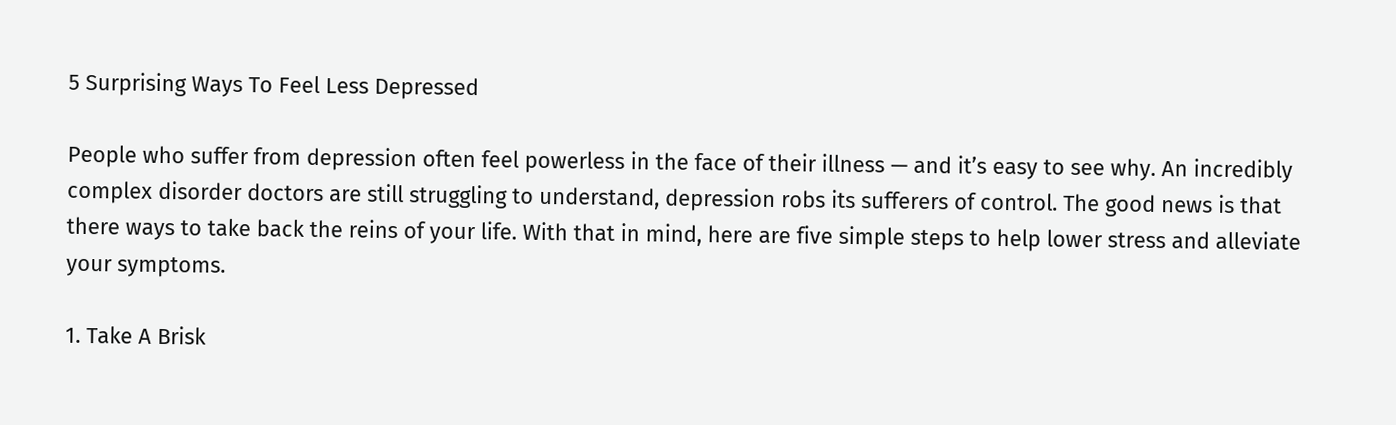5 Surprising Ways To Feel Less Depressed

People who suffer from depression often feel powerless in the face of their illness — and it’s easy to see why. An incredibly complex disorder doctors are still struggling to understand, depression robs its sufferers of control. The good news is that there ways to take back the reins of your life. With that in mind, here are five simple steps to help lower stress and alleviate your symptoms.

1. Take A Brisk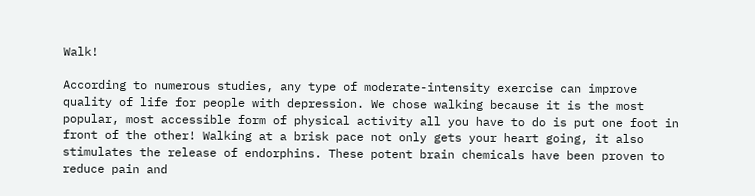Walk!

According to numerous studies, any type of moderate-intensity exercise can improve quality of life for people with depression. We chose walking because it is the most popular, most accessible form of physical activity all you have to do is put one foot in front of the other! Walking at a brisk pace not only gets your heart going, it also stimulates the release of endorphins. These potent brain chemicals have been proven to reduce pain and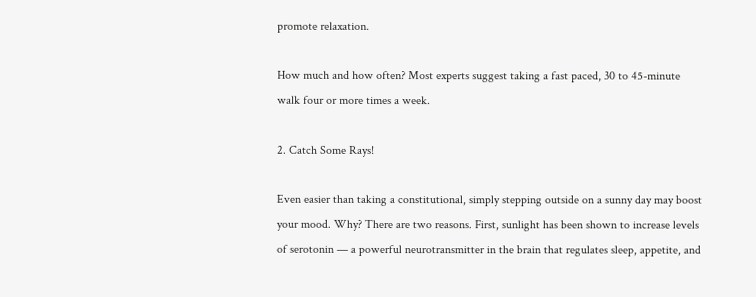promote relaxation.

How much and how often? Most experts suggest taking a fast paced, 30 to 45-minute walk four or more times a week.

2. Catch Some Rays!

Even easier than taking a constitutional, simply stepping outside on a sunny day may boost your mood. Why? There are two reasons. First, sunlight has been shown to increase levels of serotonin — a powerful neurotransmitter in the brain that regulates sleep, appetite, and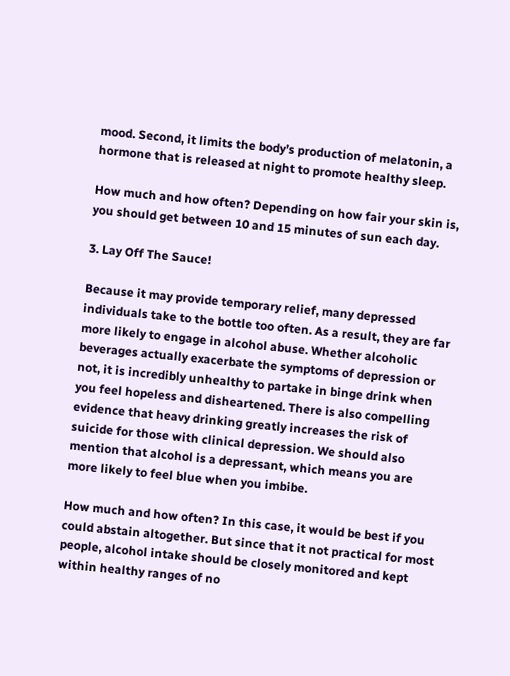mood. Second, it limits the body’s production of melatonin, a hormone that is released at night to promote healthy sleep.

How much and how often? Depending on how fair your skin is, you should get between 10 and 15 minutes of sun each day.

3. Lay Off The Sauce!

Because it may provide temporary relief, many depressed individuals take to the bottle too often. As a result, they are far more likely to engage in alcohol abuse. Whether alcoholic beverages actually exacerbate the symptoms of depression or not, it is incredibly unhealthy to partake in binge drink when you feel hopeless and disheartened. There is also compelling evidence that heavy drinking greatly increases the risk of suicide for those with clinical depression. We should also mention that alcohol is a depressant, which means you are more likely to feel blue when you imbibe.

How much and how often? In this case, it would be best if you could abstain altogether. But since that it not practical for most people, alcohol intake should be closely monitored and kept within healthy ranges of no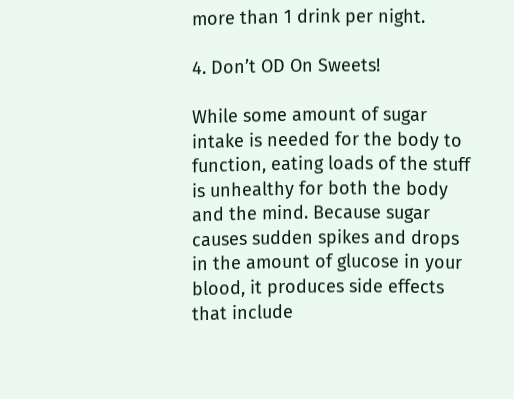more than 1 drink per night.

4. Don’t OD On Sweets!

While some amount of sugar intake is needed for the body to function, eating loads of the stuff is unhealthy for both the body and the mind. Because sugar causes sudden spikes and drops in the amount of glucose in your blood, it produces side effects that include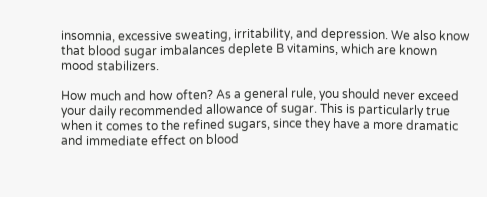insomnia, excessive sweating, irritability, and depression. We also know that blood sugar imbalances deplete B vitamins, which are known mood stabilizers.

How much and how often? As a general rule, you should never exceed your daily recommended allowance of sugar. This is particularly true when it comes to the refined sugars, since they have a more dramatic and immediate effect on blood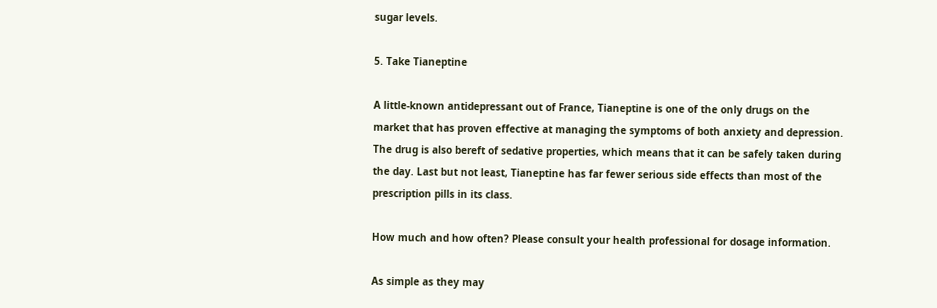sugar levels.

5. Take Tianeptine

A little-known antidepressant out of France, Tianeptine is one of the only drugs on the market that has proven effective at managing the symptoms of both anxiety and depression. The drug is also bereft of sedative properties, which means that it can be safely taken during the day. Last but not least, Tianeptine has far fewer serious side effects than most of the prescription pills in its class.

How much and how often? Please consult your health professional for dosage information.

As simple as they may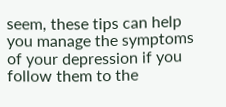seem, these tips can help you manage the symptoms of your depression if you follow them to the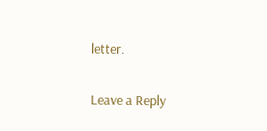letter.

Leave a Reply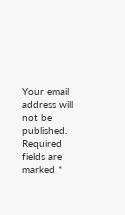Your email address will not be published. Required fields are marked *